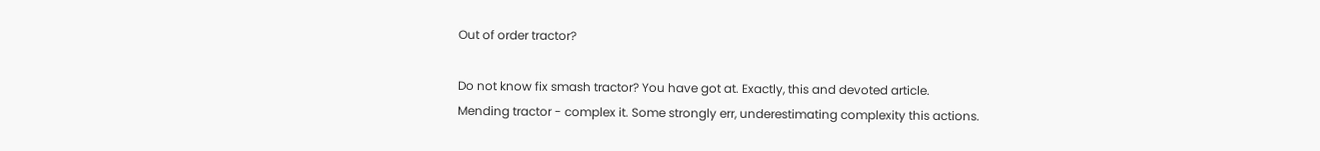Out of order tractor?

Do not know fix smash tractor? You have got at. Exactly, this and devoted article.
Mending tractor - complex it. Some strongly err, underestimating complexity this actions.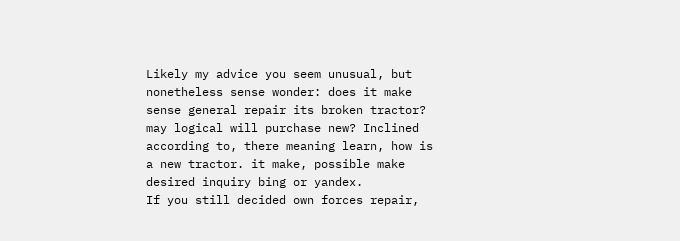Likely my advice you seem unusual, but nonetheless sense wonder: does it make sense general repair its broken tractor? may logical will purchase new? Inclined according to, there meaning learn, how is a new tractor. it make, possible make desired inquiry bing or yandex.
If you still decided own forces repair,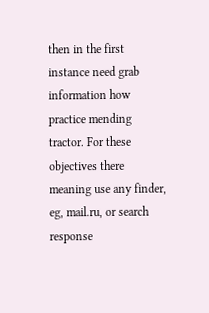then in the first instance need grab information how practice mending tractor. For these objectives there meaning use any finder, eg, mail.ru, or search response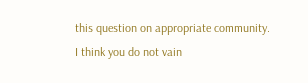this question on appropriate community.
I think you do not vain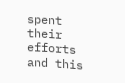spent their efforts and this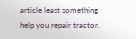article least something help you repair tractor.